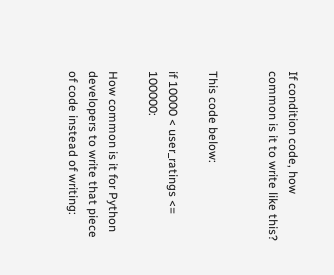If condition code, how common is it to write like this?


This code below:

if 10000 < user_ratings <= 100000:

How common is it for Python developers to write that piece of code instead of writing: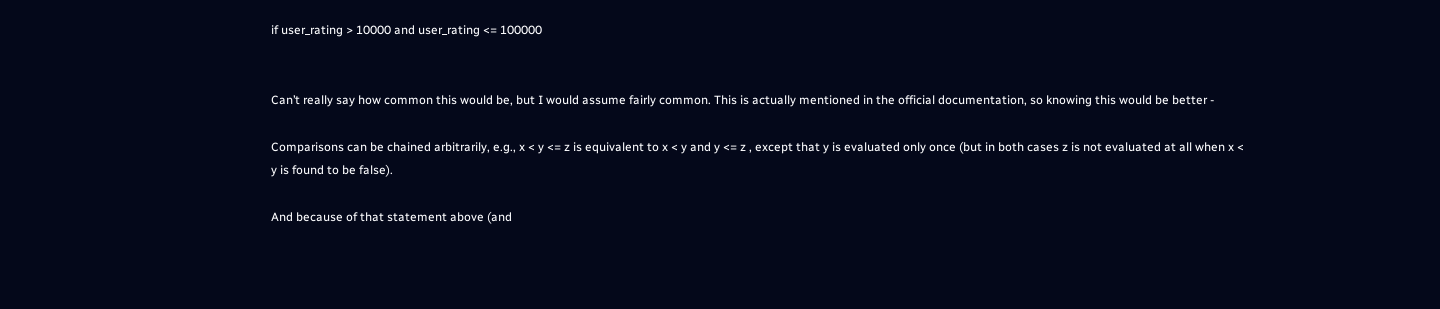if user_rating > 10000 and user_rating <= 100000


Can’t really say how common this would be, but I would assume fairly common. This is actually mentioned in the official documentation, so knowing this would be better -

Comparisons can be chained arbitrarily, e.g., x < y <= z is equivalent to x < y and y <= z , except that y is evaluated only once (but in both cases z is not evaluated at all when x < y is found to be false).

And because of that statement above (and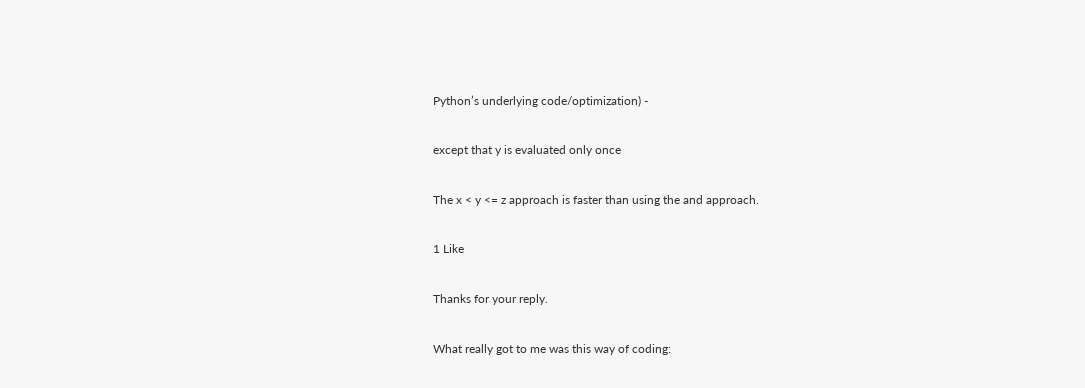Python’s underlying code/optimization) -

except that y is evaluated only once

The x < y <= z approach is faster than using the and approach.

1 Like

Thanks for your reply.

What really got to me was this way of coding: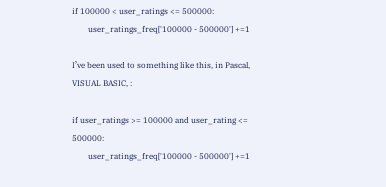if 100000 < user_ratings <= 500000:
        user_ratings_freq['100000 - 500000'] +=1

I’ve been used to something like this, in Pascal, VISUAL BASIC, :

if user_ratings >= 100000 and user_rating <= 500000:
        user_ratings_freq['100000 - 500000'] +=1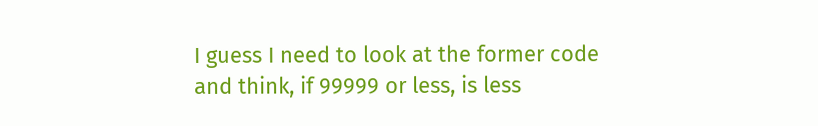I guess I need to look at the former code and think, if 99999 or less, is less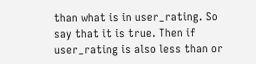than what is in user_rating. So say that it is true. Then if user_rating is also less than or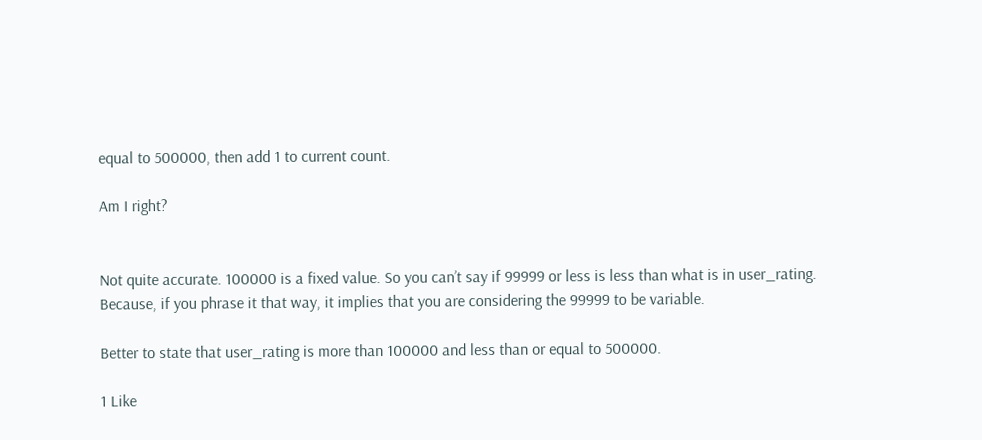equal to 500000, then add 1 to current count.

Am I right?


Not quite accurate. 100000 is a fixed value. So you can’t say if 99999 or less is less than what is in user_rating. Because, if you phrase it that way, it implies that you are considering the 99999 to be variable.

Better to state that user_rating is more than 100000 and less than or equal to 500000.

1 Like